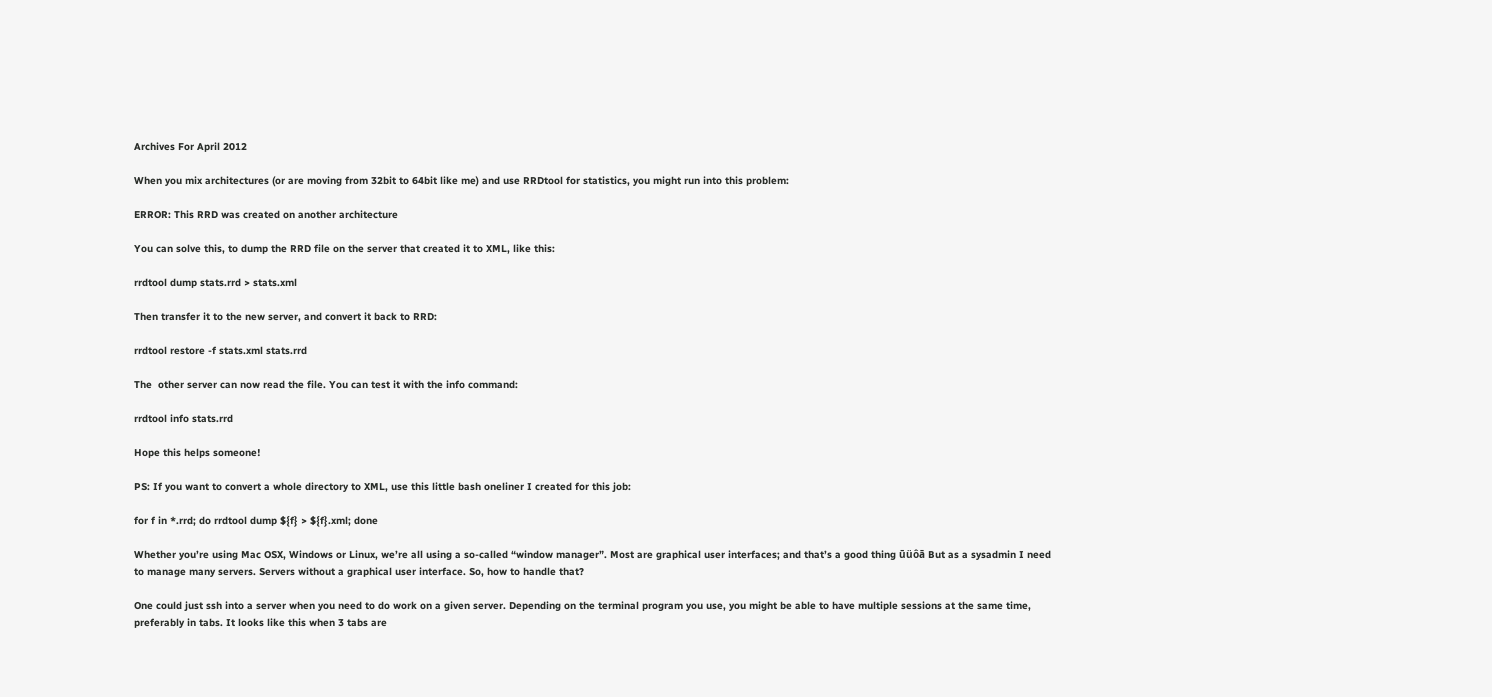Archives For April 2012

When you mix architectures (or are moving from 32bit to 64bit like me) and use RRDtool for statistics, you might run into this problem:

ERROR: This RRD was created on another architecture

You can solve this, to dump the RRD file on the server that created it to XML, like this:

rrdtool dump stats.rrd > stats.xml

Then transfer it to the new server, and convert it back to RRD:

rrdtool restore -f stats.xml stats.rrd

The  other server can now read the file. You can test it with the info command:

rrdtool info stats.rrd

Hope this helps someone!

PS: If you want to convert a whole directory to XML, use this little bash oneliner I created for this job:

for f in *.rrd; do rrdtool dump ${f} > ${f}.xml; done

Whether you’re using Mac OSX, Windows or Linux, we’re all using a so-called “window manager”. Most are graphical user interfaces; and that’s a good thing ūüôā But as a sysadmin I need to manage many servers. Servers without a graphical user interface. So, how to handle that?

One could just ssh into a server when you need to do work on a given server. Depending on the terminal program you use, you might be able to have multiple sessions at the same time, preferably in tabs. It looks like this when 3 tabs are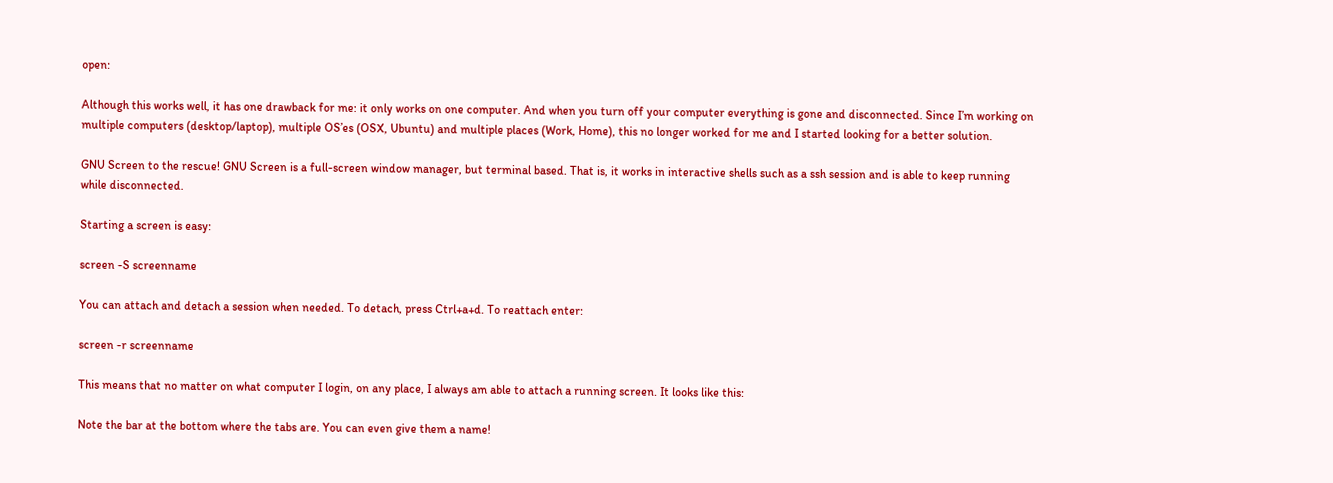open:

Although this works well, it has one drawback for me: it only works on one computer. And when you turn off your computer everything is gone and disconnected. Since I’m working on multiple computers (desktop/laptop), multiple OS’es (OSX, Ubuntu) and multiple places (Work, Home), this no longer worked for me and I started looking for a better solution.

GNU Screen to the rescue! GNU Screen is a full-screen window manager, but terminal based. That is, it works in interactive shells such as a ssh session and is able to keep running while disconnected.

Starting a screen is easy:

screen -S screenname

You can attach and detach a session when needed. To detach, press Ctrl+a+d. To reattach enter:

screen -r screenname

This means that no matter on what computer I login, on any place, I always am able to attach a running screen. It looks like this:

Note the bar at the bottom where the tabs are. You can even give them a name!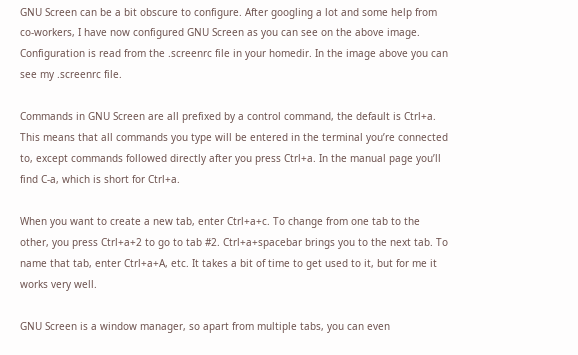GNU Screen can be a bit obscure to configure. After googling a lot and some help from co-workers, I have now configured GNU Screen as you can see on the above image. Configuration is read from the .screenrc file in your homedir. In the image above you can see my .screenrc file.

Commands in GNU Screen are all prefixed by a control command, the default is Ctrl+a. This means that all commands you type will be entered in the terminal you’re connected to, except commands followed directly after you press Ctrl+a. In the manual page you’ll find C-a, which is short for Ctrl+a.

When you want to create a new tab, enter Ctrl+a+c. To change from one tab to the other, you press Ctrl+a+2 to go to tab #2. Ctrl+a+spacebar brings you to the next tab. To name that tab, enter Ctrl+a+A, etc. It takes a bit of time to get used to it, but for me it works very well.

GNU Screen is a window manager, so apart from multiple tabs, you can even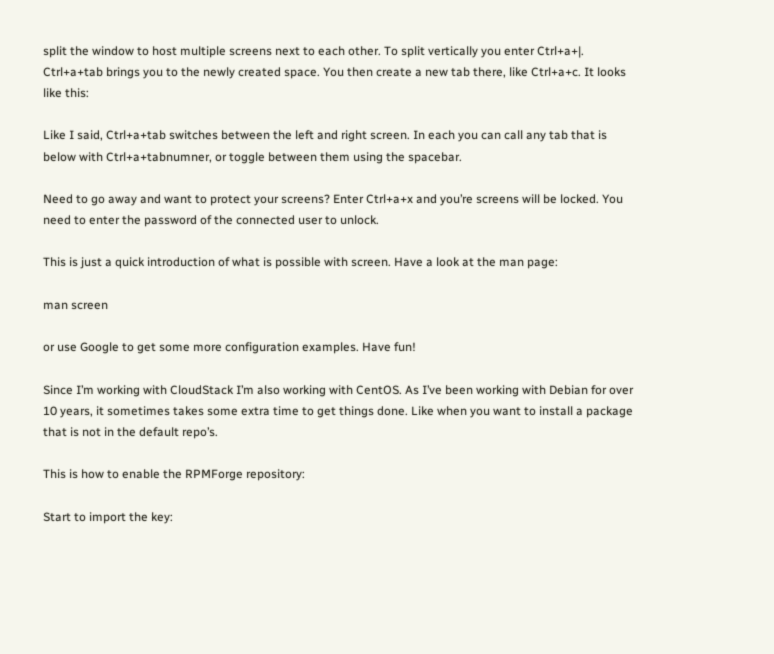split the window to host multiple screens next to each other. To split vertically you enter Ctrl+a+|. Ctrl+a+tab brings you to the newly created space. You then create a new tab there, like Ctrl+a+c. It looks like this:

Like I said, Ctrl+a+tab switches between the left and right screen. In each you can call any tab that is below with Ctrl+a+tabnumner, or toggle between them using the spacebar.

Need to go away and want to protect your screens? Enter Ctrl+a+x and you’re screens will be locked. You need to enter the password of the connected user to unlock.

This is just a quick introduction of what is possible with screen. Have a look at the man page:

man screen

or use Google to get some more configuration examples. Have fun!

Since I’m working with CloudStack I’m also working with CentOS. As I’ve been working with Debian for over 10 years, it sometimes takes some extra time to get things done. Like when you want to install a package that is not in the default repo’s.

This is how to enable the RPMForge repository:

Start to import the key: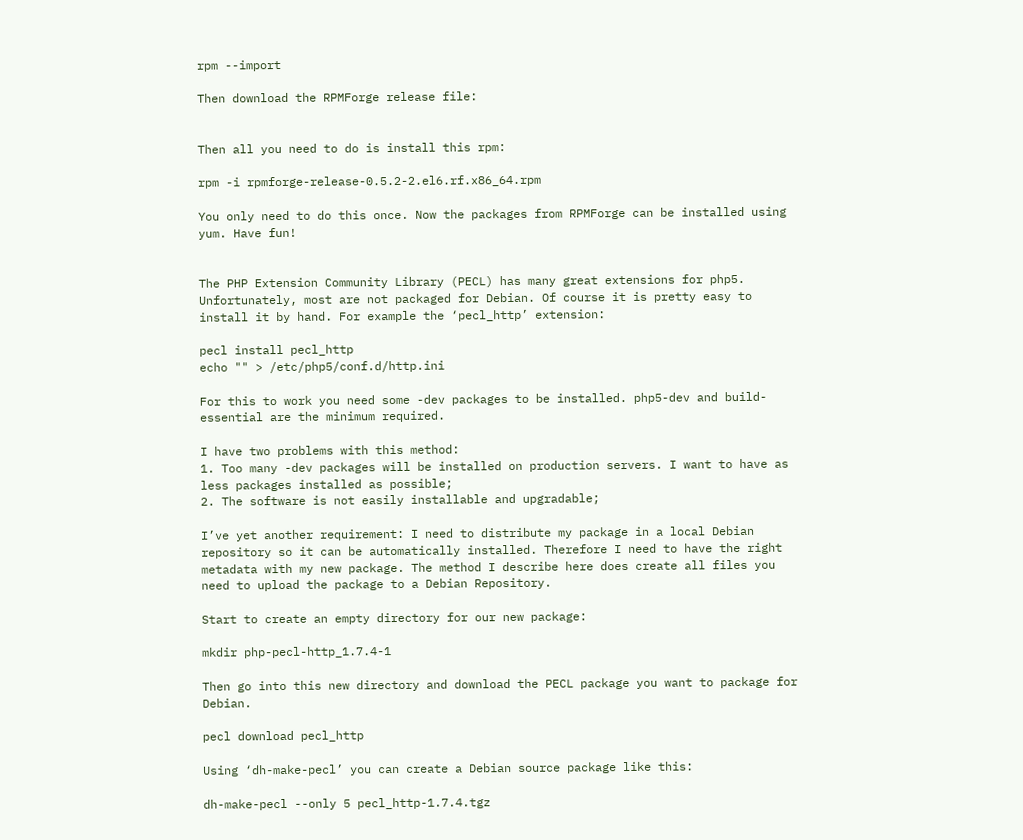rpm --import

Then download the RPMForge release file:


Then all you need to do is install this rpm:

rpm -i rpmforge-release-0.5.2-2.el6.rf.x86_64.rpm

You only need to do this once. Now the packages from RPMForge can be installed using yum. Have fun!


The PHP Extension Community Library (PECL) has many great extensions for php5. Unfortunately, most are not packaged for Debian. Of course it is pretty easy to install it by hand. For example the ‘pecl_http’ extension:

pecl install pecl_http
echo "" > /etc/php5/conf.d/http.ini

For this to work you need some -dev packages to be installed. php5-dev and build-essential are the minimum required.

I have two problems with this method:
1. Too many -dev packages will be installed on production servers. I want to have as less packages installed as possible;
2. The software is not easily installable and upgradable;

I’ve yet another requirement: I need to distribute my package in a local Debian repository so it can be automatically installed. Therefore I need to have the right metadata with my new package. The method I describe here does create all files you need to upload the package to a Debian Repository.

Start to create an empty directory for our new package:

mkdir php-pecl-http_1.7.4-1

Then go into this new directory and download the PECL package you want to package for Debian.

pecl download pecl_http

Using ‘dh-make-pecl’ you can create a Debian source package like this:

dh-make-pecl --only 5 pecl_http-1.7.4.tgz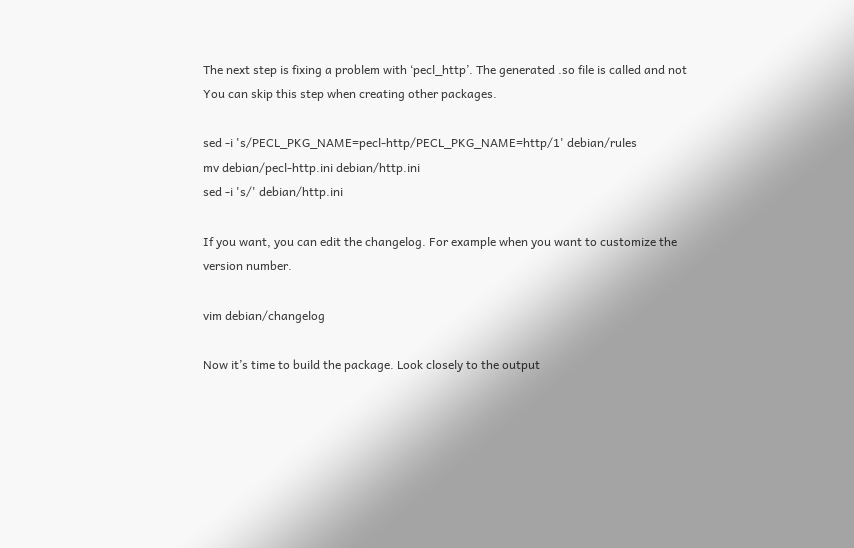The next step is fixing a problem with ‘pecl_http’. The generated .so file is called and not You can skip this step when creating other packages.

sed -i 's/PECL_PKG_NAME=pecl-http/PECL_PKG_NAME=http/1' debian/rules
mv debian/pecl-http.ini debian/http.ini
sed -i 's/' debian/http.ini

If you want, you can edit the changelog. For example when you want to customize the version number.

vim debian/changelog

Now it’s time to build the package. Look closely to the output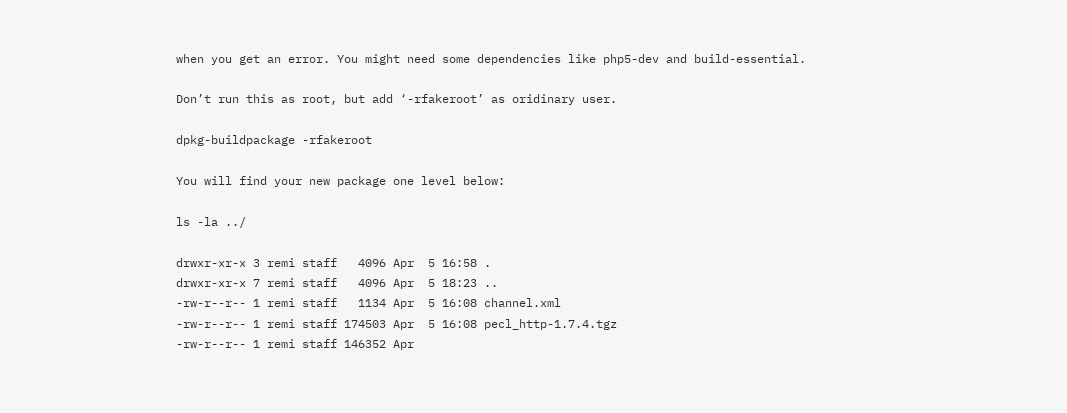when you get an error. You might need some dependencies like php5-dev and build-essential.

Don’t run this as root, but add ‘-rfakeroot’ as oridinary user.

dpkg-buildpackage -rfakeroot

You will find your new package one level below:

ls -la ../

drwxr-xr-x 3 remi staff   4096 Apr  5 16:58 .
drwxr-xr-x 7 remi staff   4096 Apr  5 18:23 ..
-rw-r--r-- 1 remi staff   1134 Apr  5 16:08 channel.xml
-rw-r--r-- 1 remi staff 174503 Apr  5 16:08 pecl_http-1.7.4.tgz
-rw-r--r-- 1 remi staff 146352 Apr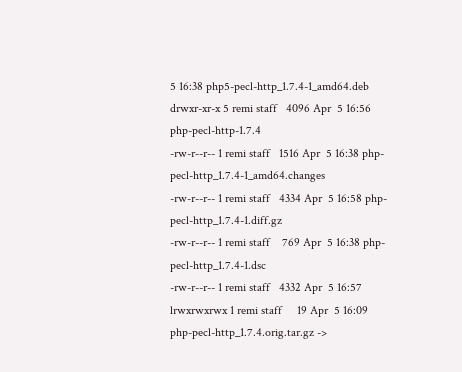5 16:38 php5-pecl-http_1.7.4-1_amd64.deb
drwxr-xr-x 5 remi staff   4096 Apr  5 16:56 php-pecl-http-1.7.4
-rw-r--r-- 1 remi staff   1516 Apr  5 16:38 php-pecl-http_1.7.4-1_amd64.changes
-rw-r--r-- 1 remi staff   4334 Apr  5 16:58 php-pecl-http_1.7.4-1.diff.gz
-rw-r--r-- 1 remi staff    769 Apr  5 16:38 php-pecl-http_1.7.4-1.dsc
-rw-r--r-- 1 remi staff   4332 Apr  5 16:57
lrwxrwxrwx 1 remi staff     19 Apr  5 16:09 php-pecl-http_1.7.4.orig.tar.gz ->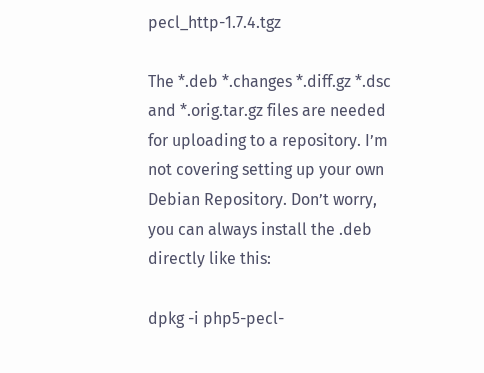pecl_http-1.7.4.tgz

The *.deb *.changes *.diff.gz *.dsc and *.orig.tar.gz files are needed for uploading to a repository. I’m not covering setting up your own Debian Repository. Don’t worry, you can always install the .deb directly like this:

dpkg -i php5-pecl-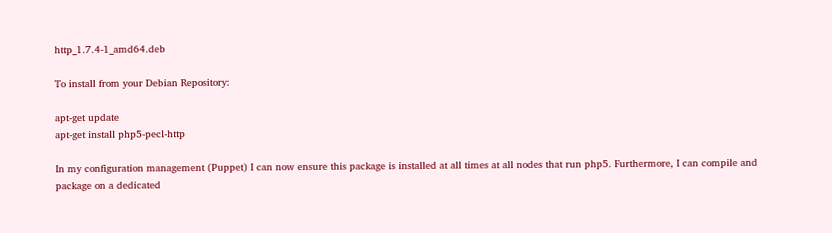http_1.7.4-1_amd64.deb

To install from your Debian Repository:

apt-get update
apt-get install php5-pecl-http

In my configuration management (Puppet) I can now ensure this package is installed at all times at all nodes that run php5. Furthermore, I can compile and package on a dedicated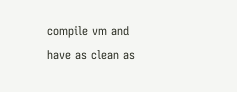compile vm and have as clean as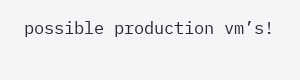possible production vm’s!